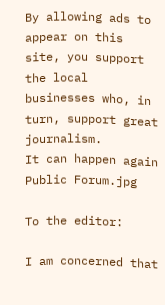By allowing ads to appear on this site, you support the local businesses who, in turn, support great journalism.
It can happen again
Public Forum.jpg

To the editor:

I am concerned that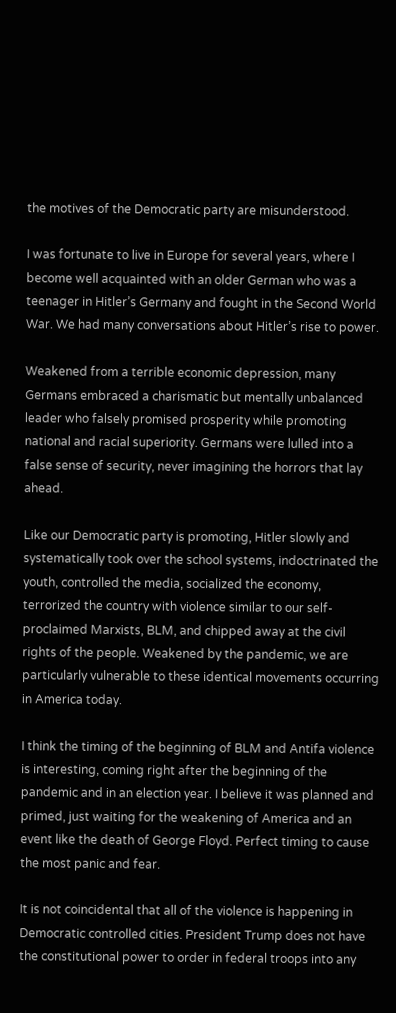the motives of the Democratic party are misunderstood.

I was fortunate to live in Europe for several years, where I become well acquainted with an older German who was a teenager in Hitler’s Germany and fought in the Second World War. We had many conversations about Hitler’s rise to power.

Weakened from a terrible economic depression, many Germans embraced a charismatic but mentally unbalanced leader who falsely promised prosperity while promoting national and racial superiority. Germans were lulled into a false sense of security, never imagining the horrors that lay ahead.

Like our Democratic party is promoting, Hitler slowly and systematically took over the school systems, indoctrinated the youth, controlled the media, socialized the economy, terrorized the country with violence similar to our self-proclaimed Marxists, BLM, and chipped away at the civil rights of the people. Weakened by the pandemic, we are particularly vulnerable to these identical movements occurring in America today.

I think the timing of the beginning of BLM and Antifa violence is interesting, coming right after the beginning of the pandemic and in an election year. I believe it was planned and primed, just waiting for the weakening of America and an event like the death of George Floyd. Perfect timing to cause the most panic and fear.

It is not coincidental that all of the violence is happening in Democratic controlled cities. President Trump does not have the constitutional power to order in federal troops into any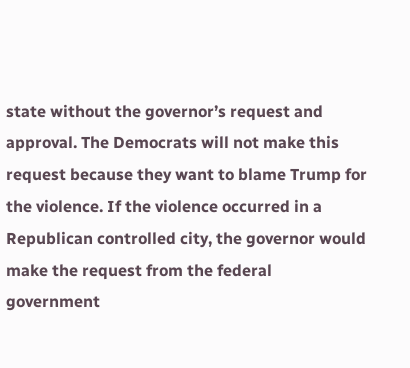state without the governor’s request and approval. The Democrats will not make this request because they want to blame Trump for the violence. If the violence occurred in a Republican controlled city, the governor would make the request from the federal government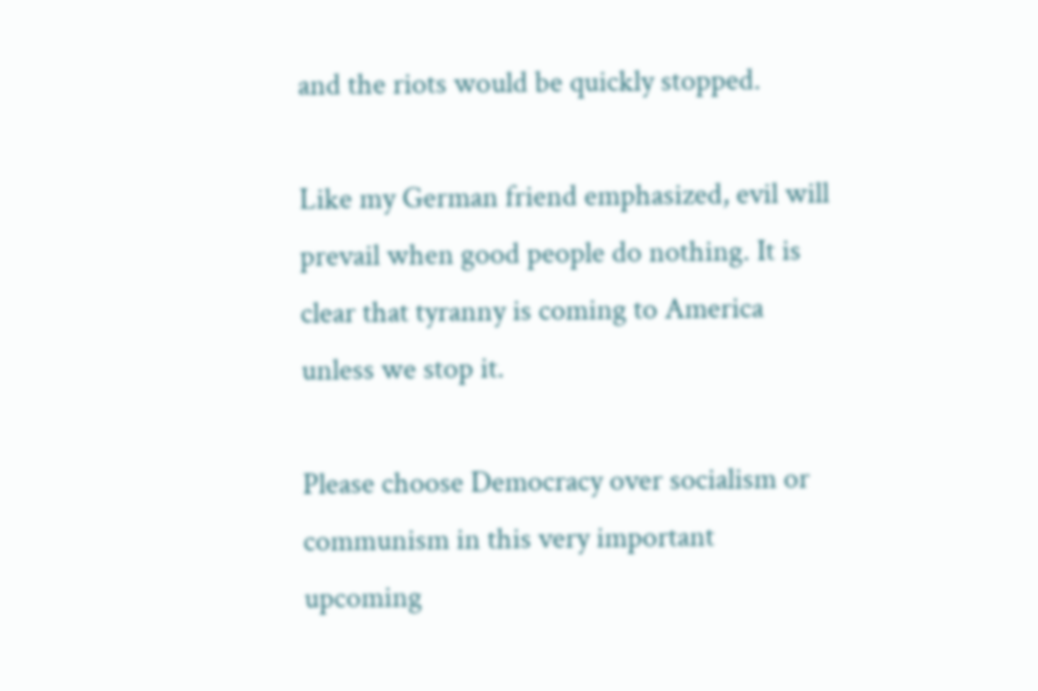and the riots would be quickly stopped.

Like my German friend emphasized, evil will prevail when good people do nothing. It is clear that tyranny is coming to America unless we stop it.

Please choose Democracy over socialism or communism in this very important upcoming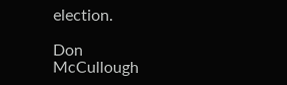election.

Don McCullough